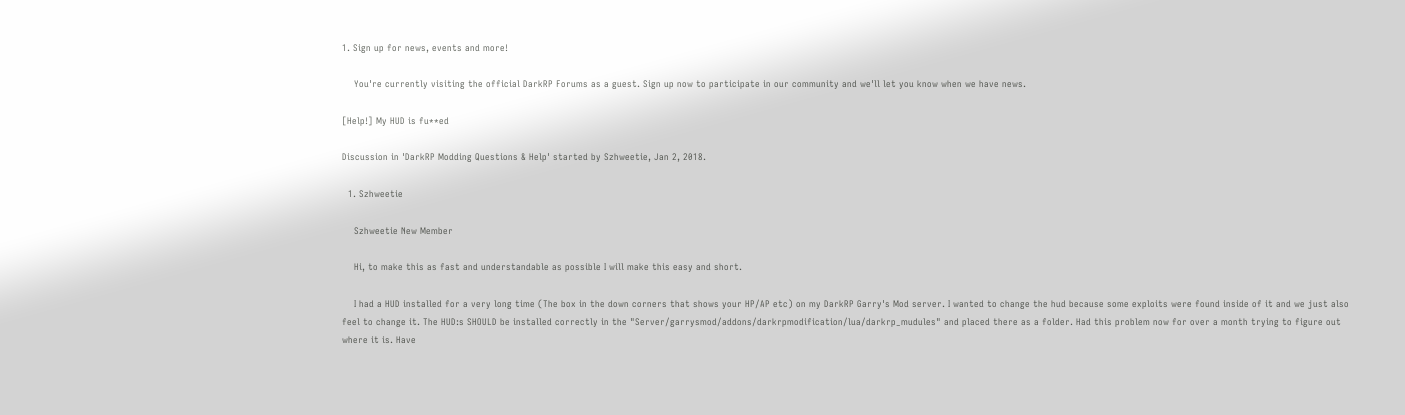1. Sign up for news, events and more!

    You're currently visiting the official DarkRP Forums as a guest. Sign up now to participate in our community and we'll let you know when we have news.

[Help!] My HUD is fu**ed

Discussion in 'DarkRP Modding Questions & Help' started by Szhweetie, Jan 2, 2018.

  1. Szhweetie

    Szhweetie New Member

    Hi, to make this as fast and understandable as possible I will make this easy and short.

    I had a HUD installed for a very long time (The box in the down corners that shows your HP/AP etc) on my DarkRP Garry's Mod server. I wanted to change the hud because some exploits were found inside of it and we just also feel to change it. The HUD:s SHOULD be installed correctly in the "Server/garrysmod/addons/darkrpmodification/lua/darkrp_mudules" and placed there as a folder. Had this problem now for over a month trying to figure out where it is. Have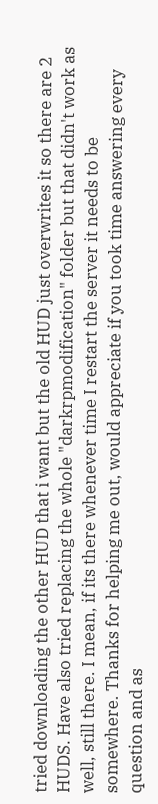tried downloading the other HUD that i want but the old HUD just overwrites it so there are 2 HUDS. Have also tried replacing the whole "darkrpmodification" folder but that didn't work as well, still there. I mean, if its there whenever time I restart the server it needs to be somewhere. Thanks for helping me out, would appreciate if you took time answering every question and as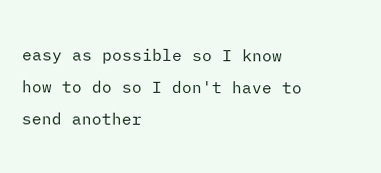easy as possible so I know how to do so I don't have to send another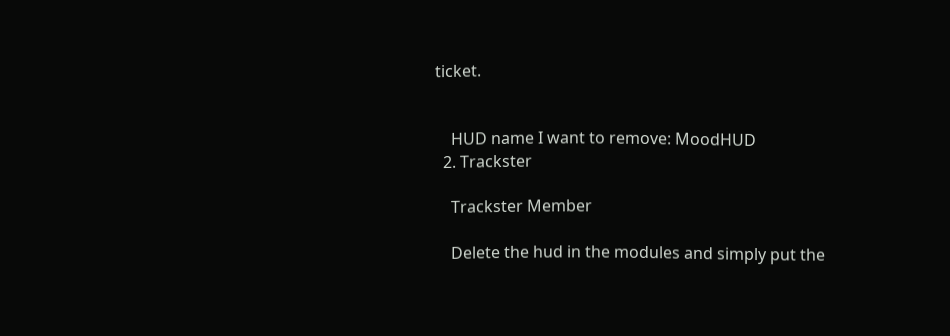ticket.


    HUD name I want to remove: MoodHUD
  2. Trackster

    Trackster Member

    Delete the hud in the modules and simply put the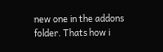new one in the addons folder. Thats how i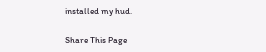installed my hud.

Share This Page